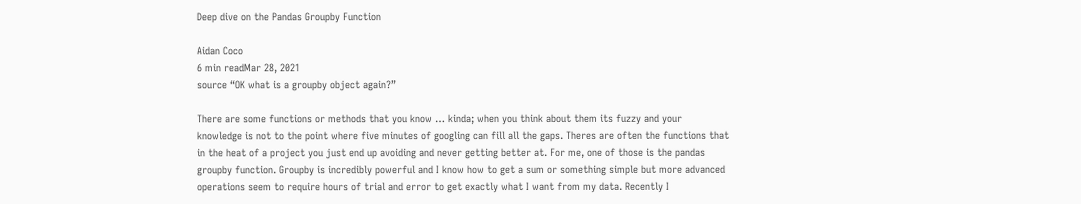Deep dive on the Pandas Groupby Function

Aidan Coco
6 min readMar 28, 2021
source “OK what is a groupby object again?”

There are some functions or methods that you know … kinda; when you think about them its fuzzy and your knowledge is not to the point where five minutes of googling can fill all the gaps. Theres are often the functions that in the heat of a project you just end up avoiding and never getting better at. For me, one of those is the pandas groupby function. Groupby is incredibly powerful and I know how to get a sum or something simple but more advanced operations seem to require hours of trial and error to get exactly what I want from my data. Recently I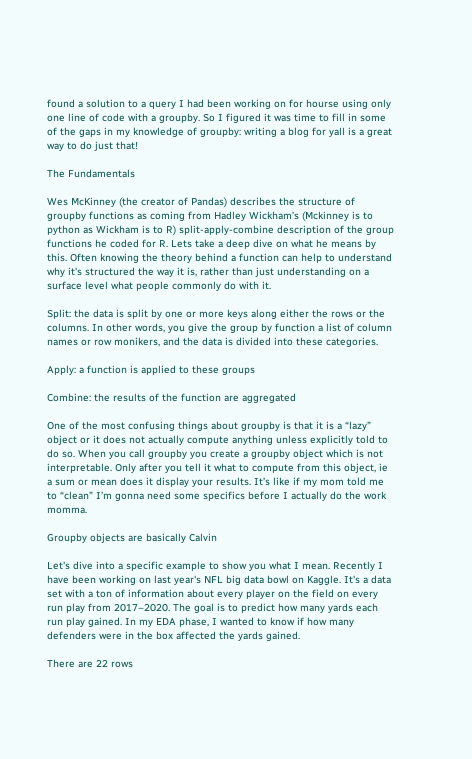found a solution to a query I had been working on for hourse using only one line of code with a groupby. So I figured it was time to fill in some of the gaps in my knowledge of groupby: writing a blog for yall is a great way to do just that!

The Fundamentals

Wes McKinney (the creator of Pandas) describes the structure of groupby functions as coming from Hadley Wickham’s (Mckinney is to python as Wickham is to R) split-apply-combine description of the group functions he coded for R. Lets take a deep dive on what he means by this. Often knowing the theory behind a function can help to understand why it's structured the way it is, rather than just understanding on a surface level what people commonly do with it.

Split: the data is split by one or more keys along either the rows or the columns. In other words, you give the group by function a list of column names or row monikers, and the data is divided into these categories.

Apply: a function is applied to these groups

Combine: the results of the function are aggregated

One of the most confusing things about groupby is that it is a “lazy” object or it does not actually compute anything unless explicitly told to do so. When you call groupby you create a groupby object which is not interpretable. Only after you tell it what to compute from this object, ie a sum or mean does it display your results. It’s like if my mom told me to “clean” I’m gonna need some specifics before I actually do the work momma.

Groupby objects are basically Calvin

Let's dive into a specific example to show you what I mean. Recently I have been working on last year's NFL big data bowl on Kaggle. It's a data set with a ton of information about every player on the field on every run play from 2017–2020. The goal is to predict how many yards each run play gained. In my EDA phase, I wanted to know if how many defenders were in the box affected the yards gained.

There are 22 rows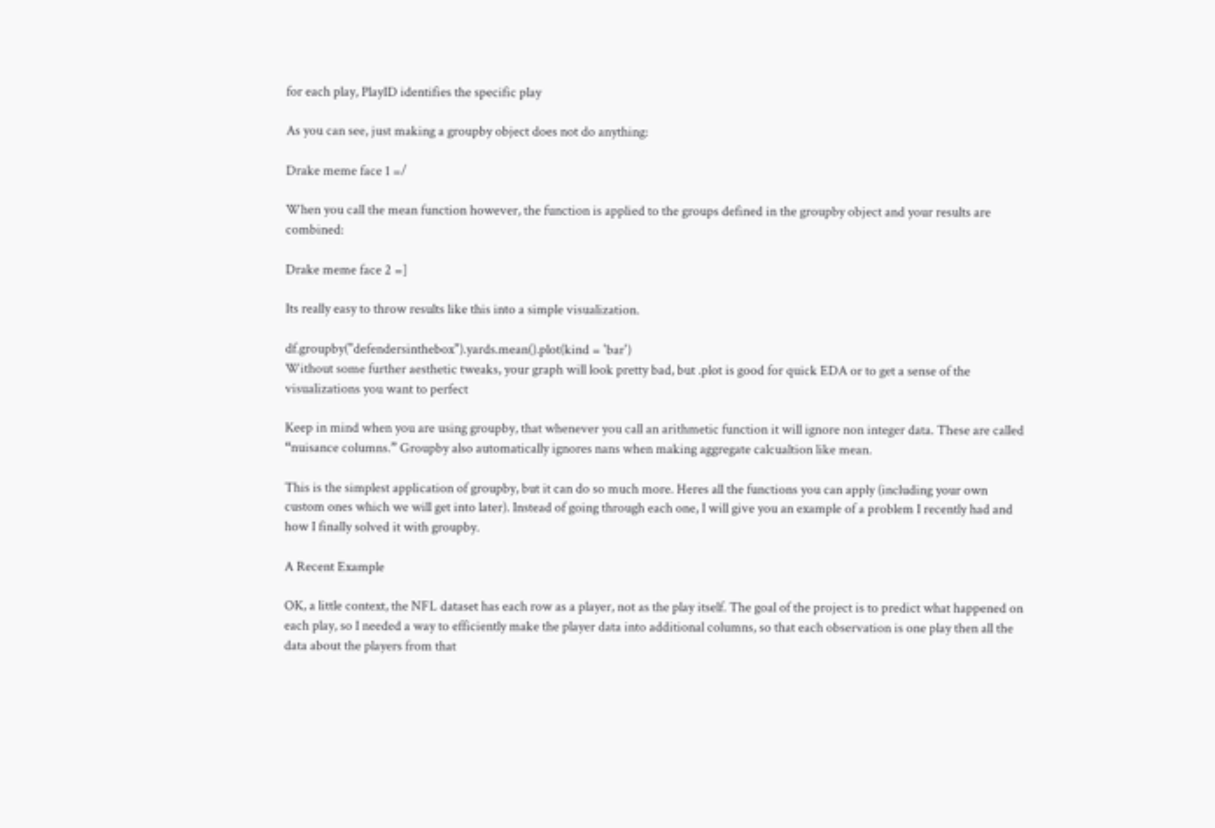for each play, PlayID identifies the specific play

As you can see, just making a groupby object does not do anything:

Drake meme face 1 =/

When you call the mean function however, the function is applied to the groups defined in the groupby object and your results are combined:

Drake meme face 2 =]

Its really easy to throw results like this into a simple visualization.

df.groupby("defendersinthebox").yards.mean().plot(kind = 'bar')
Without some further aesthetic tweaks, your graph will look pretty bad, but .plot is good for quick EDA or to get a sense of the visualizations you want to perfect

Keep in mind when you are using groupby, that whenever you call an arithmetic function it will ignore non integer data. These are called “nuisance columns.” Groupby also automatically ignores nans when making aggregate calcualtion like mean.

This is the simplest application of groupby, but it can do so much more. Heres all the functions you can apply (including your own custom ones which we will get into later). Instead of going through each one, I will give you an example of a problem I recently had and how I finally solved it with groupby.

A Recent Example

OK, a little context, the NFL dataset has each row as a player, not as the play itself. The goal of the project is to predict what happened on each play, so I needed a way to efficiently make the player data into additional columns, so that each observation is one play then all the data about the players from that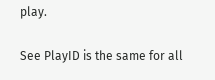play.

See PlayID is the same for all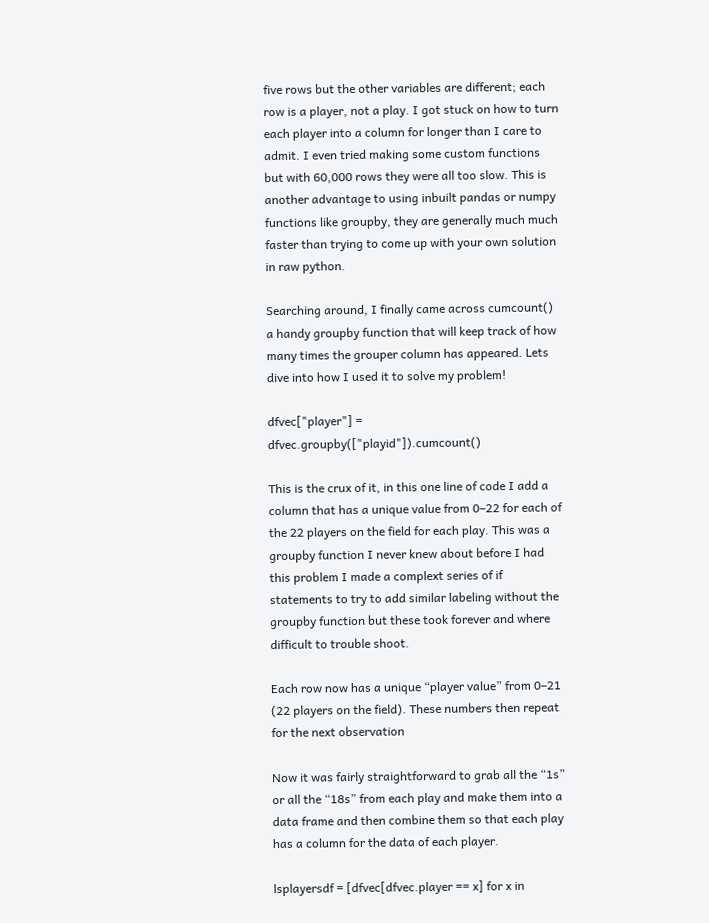five rows but the other variables are different; each row is a player, not a play. I got stuck on how to turn each player into a column for longer than I care to admit. I even tried making some custom functions but with 60,000 rows they were all too slow. This is another advantage to using inbuilt pandas or numpy functions like groupby, they are generally much much faster than trying to come up with your own solution in raw python.

Searching around, I finally came across cumcount() a handy groupby function that will keep track of how many times the grouper column has appeared. Lets dive into how I used it to solve my problem!

dfvec["player"] = dfvec.groupby(["playid"]).cumcount()

This is the crux of it, in this one line of code I add a column that has a unique value from 0–22 for each of the 22 players on the field for each play. This was a groupby function I never knew about before I had this problem I made a complext series of if statements to try to add similar labeling without the groupby function but these took forever and where difficult to trouble shoot.

Each row now has a unique “player value” from 0–21 (22 players on the field). These numbers then repeat for the next observation

Now it was fairly straightforward to grab all the “1s” or all the “18s” from each play and make them into a data frame and then combine them so that each play has a column for the data of each player.

lsplayersdf = [dfvec[dfvec.player == x] for x in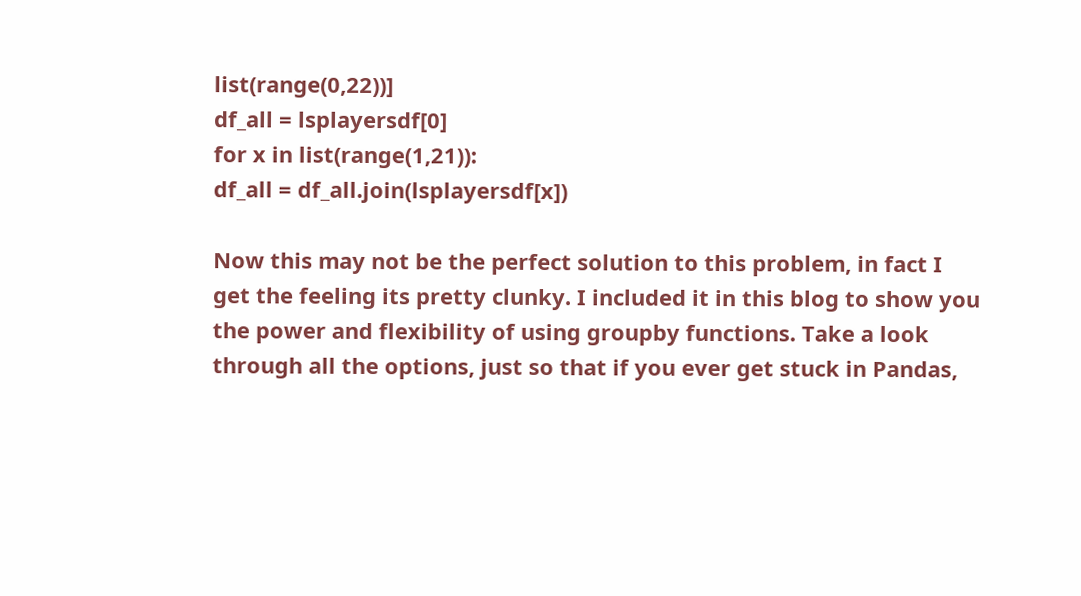list(range(0,22))]
df_all = lsplayersdf[0]
for x in list(range(1,21)):
df_all = df_all.join(lsplayersdf[x])

Now this may not be the perfect solution to this problem, in fact I get the feeling its pretty clunky. I included it in this blog to show you the power and flexibility of using groupby functions. Take a look through all the options, just so that if you ever get stuck in Pandas,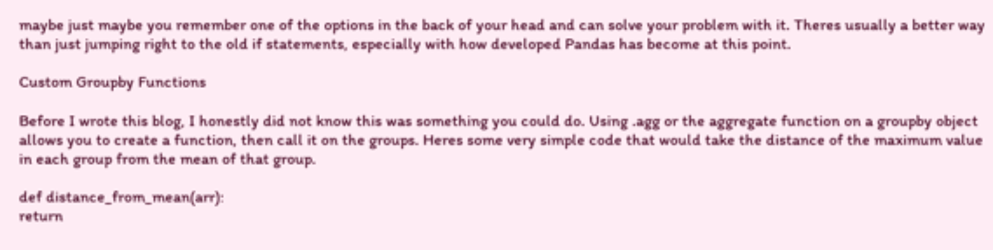maybe just maybe you remember one of the options in the back of your head and can solve your problem with it. Theres usually a better way than just jumping right to the old if statements, especially with how developed Pandas has become at this point.

Custom Groupby Functions

Before I wrote this blog, I honestly did not know this was something you could do. Using .agg or the aggregate function on a groupby object allows you to create a function, then call it on the groups. Heres some very simple code that would take the distance of the maximum value in each group from the mean of that group.

def distance_from_mean(arr):
return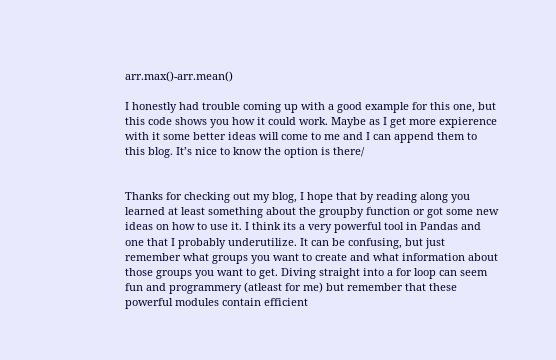arr.max()-arr.mean()

I honestly had trouble coming up with a good example for this one, but this code shows you how it could work. Maybe as I get more expierence with it some better ideas will come to me and I can append them to this blog. It’s nice to know the option is there/


Thanks for checking out my blog, I hope that by reading along you learned at least something about the groupby function or got some new ideas on how to use it. I think its a very powerful tool in Pandas and one that I probably underutilize. It can be confusing, but just remember what groups you want to create and what information about those groups you want to get. Diving straight into a for loop can seem fun and programmery (atleast for me) but remember that these powerful modules contain efficient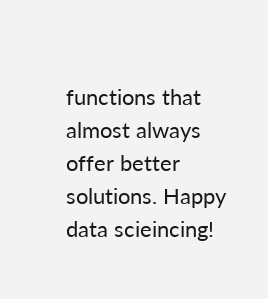functions that almost always offer better solutions. Happy data scieincing!